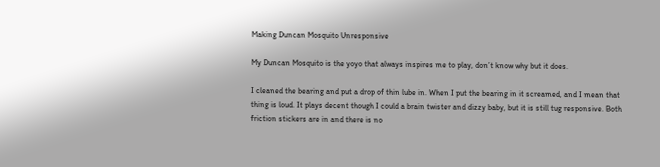Making Duncan Mosquito Unresponsive

My Duncan Mosquito is the yoyo that always inspires me to play, don’t know why but it does.

I cleaned the bearing and put a drop of thin lube in. When I put the bearing in it screamed, and I mean that thing is loud. It plays decent though I could a brain twister and dizzy baby, but it is still tug responsive. Both friction stickers are in and there is no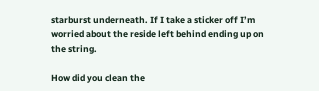starburst underneath. If I take a sticker off I’m worried about the reside left behind ending up on the string.

How did you clean the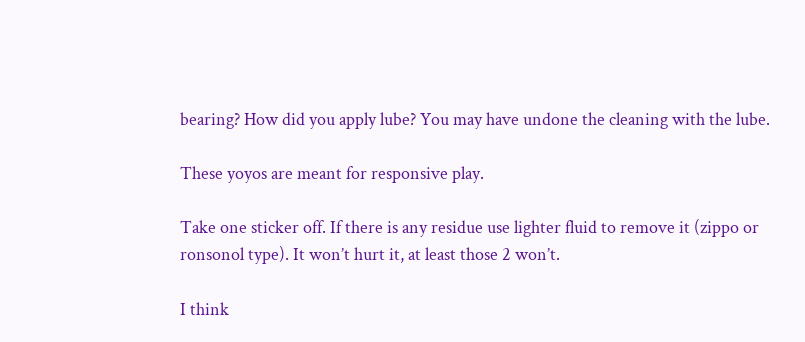bearing? How did you apply lube? You may have undone the cleaning with the lube.

These yoyos are meant for responsive play.

Take one sticker off. If there is any residue use lighter fluid to remove it (zippo or ronsonol type). It won’t hurt it, at least those 2 won’t.

I think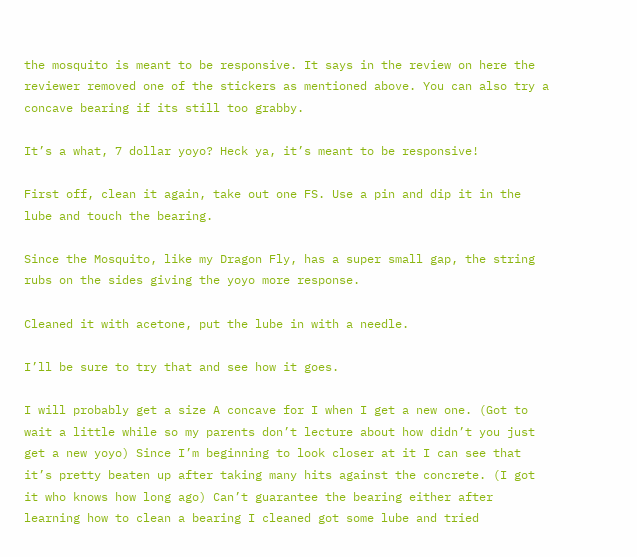the mosquito is meant to be responsive. It says in the review on here the reviewer removed one of the stickers as mentioned above. You can also try a concave bearing if its still too grabby.

It’s a what, 7 dollar yoyo? Heck ya, it’s meant to be responsive!

First off, clean it again, take out one FS. Use a pin and dip it in the lube and touch the bearing.

Since the Mosquito, like my Dragon Fly, has a super small gap, the string rubs on the sides giving the yoyo more response.

Cleaned it with acetone, put the lube in with a needle.

I’ll be sure to try that and see how it goes.

I will probably get a size A concave for I when I get a new one. (Got to wait a little while so my parents don’t lecture about how didn’t you just get a new yoyo) Since I’m beginning to look closer at it I can see that it’s pretty beaten up after taking many hits against the concrete. (I got it who knows how long ago) Can’t guarantee the bearing either after learning how to clean a bearing I cleaned got some lube and tried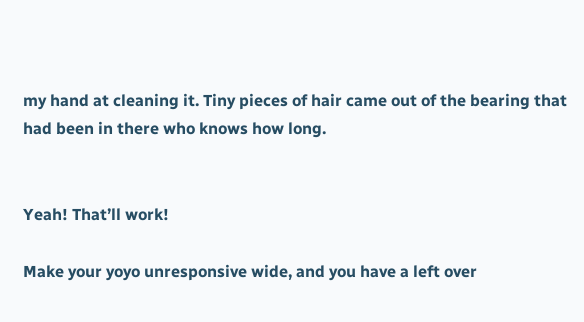my hand at cleaning it. Tiny pieces of hair came out of the bearing that had been in there who knows how long.


Yeah! That’ll work!

Make your yoyo unresponsive wide, and you have a left over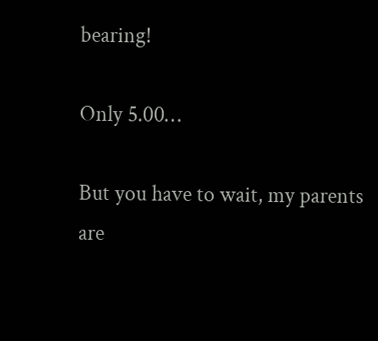bearing!

Only 5.00…

But you have to wait, my parents are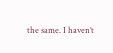the same. I haven’t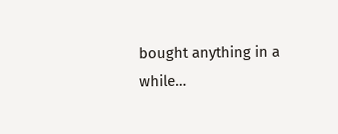bought anything in a while…